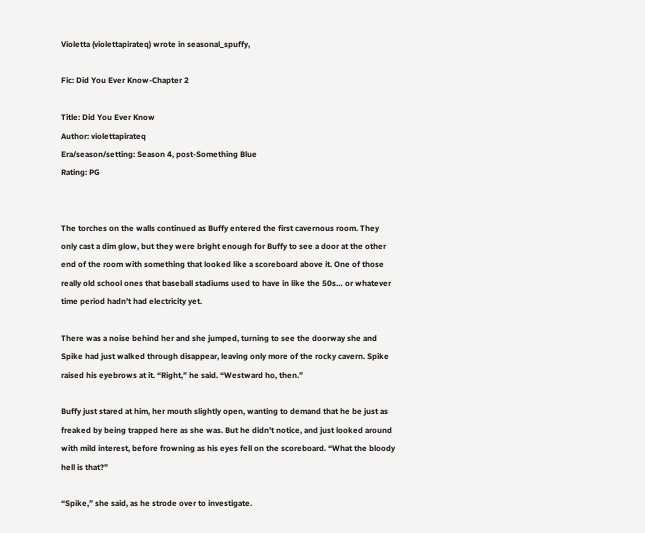Violetta (violettapirateq) wrote in seasonal_spuffy,

Fic: Did You Ever Know-Chapter 2

Title: Did You Ever Know
Author: violettapirateq
Era/season/setting: Season 4, post-Something Blue
Rating: PG


The torches on the walls continued as Buffy entered the first cavernous room. They only cast a dim glow, but they were bright enough for Buffy to see a door at the other end of the room with something that looked like a scoreboard above it. One of those really old school ones that baseball stadiums used to have in like the 50s… or whatever time period hadn’t had electricity yet.

There was a noise behind her and she jumped, turning to see the doorway she and Spike had just walked through disappear, leaving only more of the rocky cavern. Spike raised his eyebrows at it. “Right,” he said. “Westward ho, then.”

Buffy just stared at him, her mouth slightly open, wanting to demand that he be just as freaked by being trapped here as she was. But he didn’t notice, and just looked around with mild interest, before frowning as his eyes fell on the scoreboard. “What the bloody hell is that?”

“Spike,” she said, as he strode over to investigate.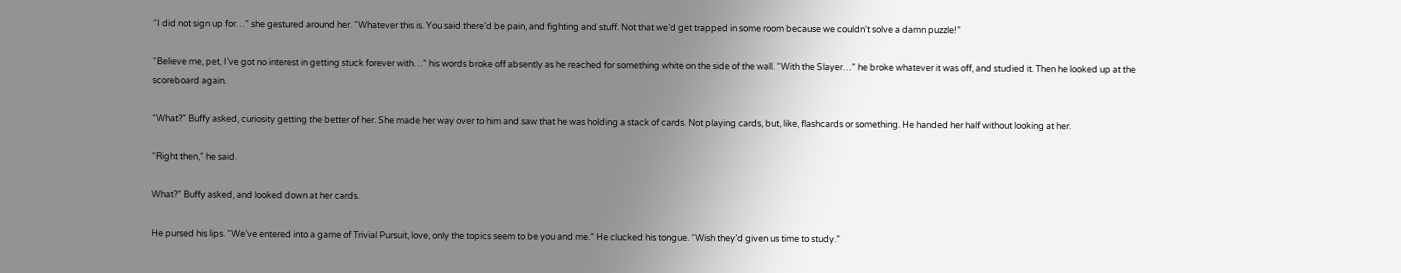“I did not sign up for…” she gestured around her. “Whatever this is. You said there’d be pain, and fighting and stuff. Not that we’d get trapped in some room because we couldn't solve a damn puzzle!”

“Believe me, pet, I’ve got no interest in getting stuck forever with…” his words broke off absently as he reached for something white on the side of the wall. “With the Slayer…” he broke whatever it was off, and studied it. Then he looked up at the scoreboard again.

“What?” Buffy asked, curiosity getting the better of her. She made her way over to him and saw that he was holding a stack of cards. Not playing cards, but, like, flashcards or something. He handed her half without looking at her.

“Right then,” he said.

What?” Buffy asked, and looked down at her cards.

He pursed his lips. “We’ve entered into a game of Trivial Pursuit, love, only the topics seem to be you and me.” He clucked his tongue. “Wish they’d given us time to study.”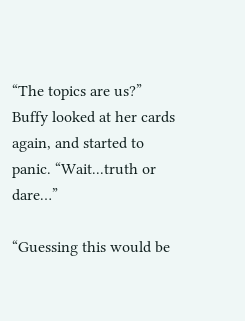“The topics are us?” Buffy looked at her cards again, and started to panic. “Wait...truth or dare…”

“Guessing this would be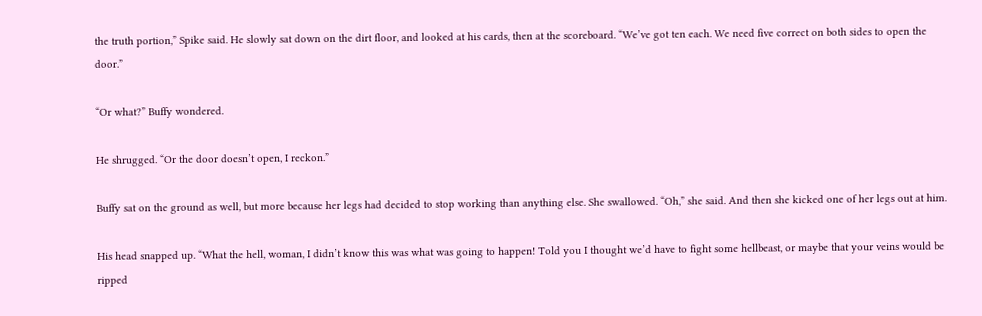the truth portion,” Spike said. He slowly sat down on the dirt floor, and looked at his cards, then at the scoreboard. “We’ve got ten each. We need five correct on both sides to open the door.”

“Or what?” Buffy wondered.

He shrugged. “Or the door doesn’t open, I reckon.”

Buffy sat on the ground as well, but more because her legs had decided to stop working than anything else. She swallowed. “Oh,” she said. And then she kicked one of her legs out at him.

His head snapped up. “What the hell, woman, I didn’t know this was what was going to happen! Told you I thought we’d have to fight some hellbeast, or maybe that your veins would be ripped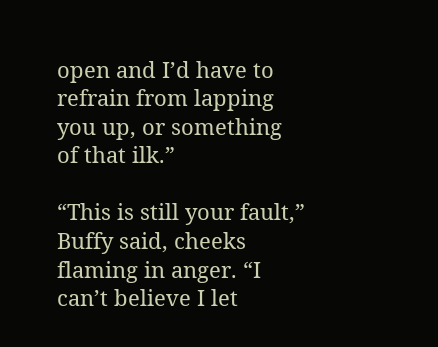open and I’d have to refrain from lapping you up, or something of that ilk.”

“This is still your fault,” Buffy said, cheeks flaming in anger. “I can’t believe I let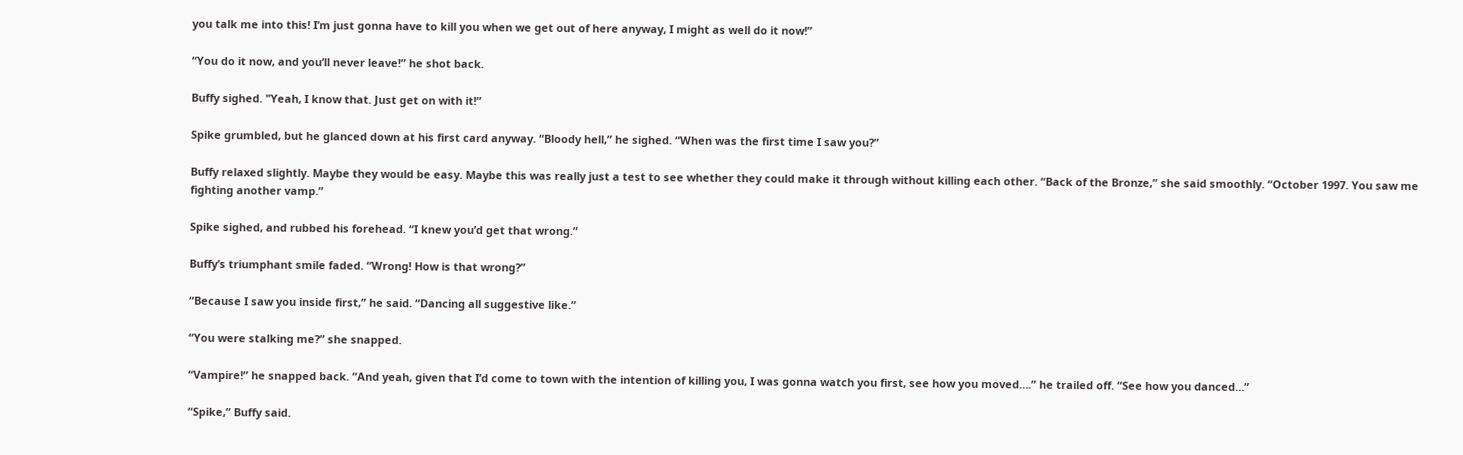you talk me into this! I’m just gonna have to kill you when we get out of here anyway, I might as well do it now!”

“You do it now, and you’ll never leave!” he shot back.

Buffy sighed. "Yeah, I know that. Just get on with it!”

Spike grumbled, but he glanced down at his first card anyway. “Bloody hell,” he sighed. “When was the first time I saw you?”

Buffy relaxed slightly. Maybe they would be easy. Maybe this was really just a test to see whether they could make it through without killing each other. “Back of the Bronze,” she said smoothly. “October 1997. You saw me fighting another vamp.”

Spike sighed, and rubbed his forehead. “I knew you’d get that wrong.”

Buffy’s triumphant smile faded. “Wrong! How is that wrong?”

“Because I saw you inside first,” he said. “Dancing all suggestive like.”

“You were stalking me?” she snapped.

“Vampire!” he snapped back. “And yeah, given that I’d come to town with the intention of killing you, I was gonna watch you first, see how you moved….” he trailed off. “See how you danced…”

“Spike,” Buffy said.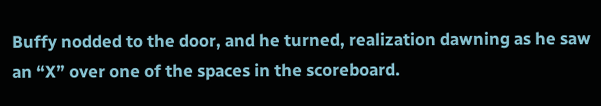Buffy nodded to the door, and he turned, realization dawning as he saw an “X” over one of the spaces in the scoreboard.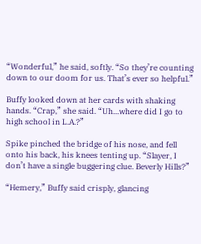“Wonderful,” he said, softly. “So they’re counting down to our doom for us. That’s ever so helpful.”

Buffy looked down at her cards with shaking hands. “Crap,” she said. “Uh...where did I go to high school in L.A.?”

Spike pinched the bridge of his nose, and fell onto his back, his knees tenting up. “Slayer, I don’t have a single buggering clue. Beverly Hills?”

“Hemery,” Buffy said crisply, glancing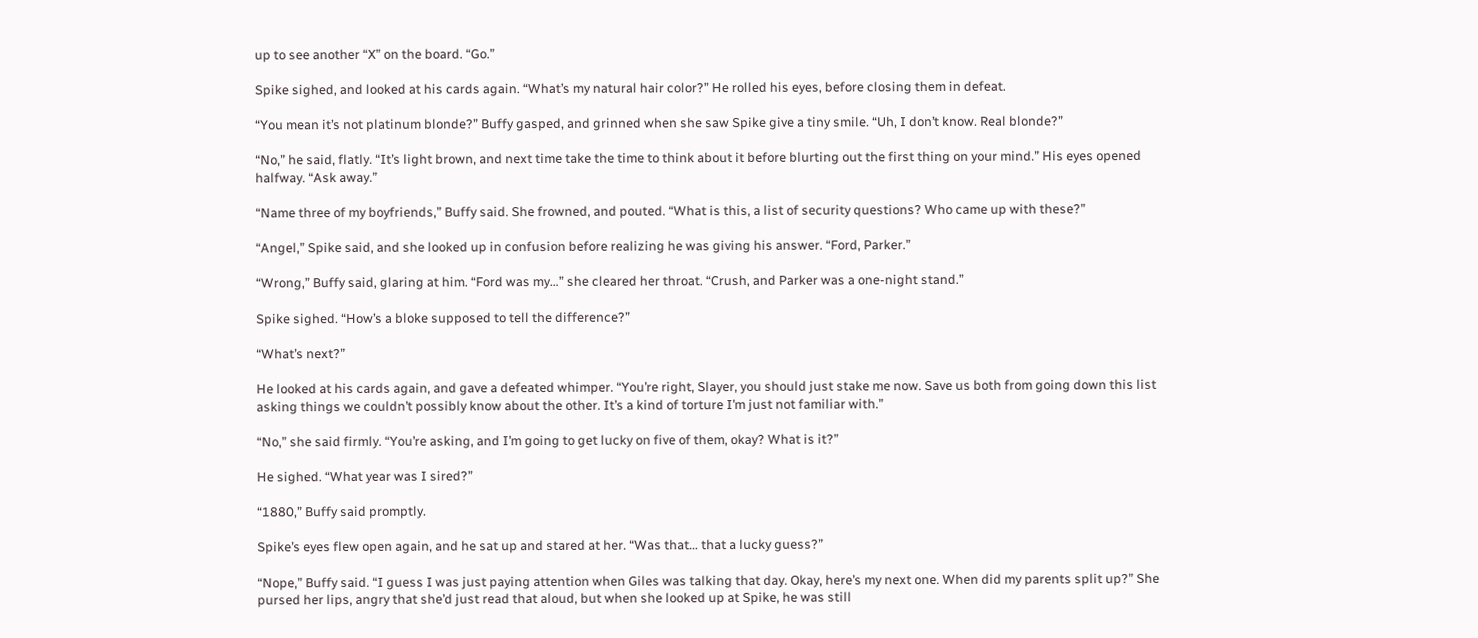up to see another “X” on the board. “Go.”

Spike sighed, and looked at his cards again. “What’s my natural hair color?” He rolled his eyes, before closing them in defeat.

“You mean it’s not platinum blonde?” Buffy gasped, and grinned when she saw Spike give a tiny smile. “Uh, I don’t know. Real blonde?”

“No,” he said, flatly. “It’s light brown, and next time take the time to think about it before blurting out the first thing on your mind.” His eyes opened halfway. “Ask away.”

“Name three of my boyfriends,” Buffy said. She frowned, and pouted. “What is this, a list of security questions? Who came up with these?”

“Angel,” Spike said, and she looked up in confusion before realizing he was giving his answer. “Ford, Parker.”

“Wrong,” Buffy said, glaring at him. “Ford was my…” she cleared her throat. “Crush, and Parker was a one-night stand.”

Spike sighed. “How’s a bloke supposed to tell the difference?”

“What’s next?”

He looked at his cards again, and gave a defeated whimper. “You’re right, Slayer, you should just stake me now. Save us both from going down this list asking things we couldn’t possibly know about the other. It’s a kind of torture I’m just not familiar with.”

“No,” she said firmly. “You’re asking, and I’m going to get lucky on five of them, okay? What is it?”

He sighed. “What year was I sired?”

“1880,” Buffy said promptly.

Spike’s eyes flew open again, and he sat up and stared at her. “Was that… that a lucky guess?”

“Nope,” Buffy said. “I guess I was just paying attention when Giles was talking that day. Okay, here’s my next one. When did my parents split up?” She pursed her lips, angry that she’d just read that aloud, but when she looked up at Spike, he was still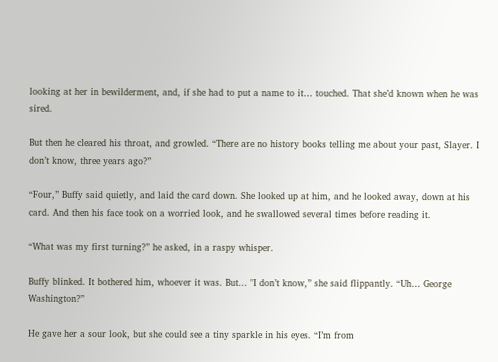looking at her in bewilderment, and, if she had to put a name to it… touched. That she’d known when he was sired.

But then he cleared his throat, and growled. “There are no history books telling me about your past, Slayer. I don’t know, three years ago?”

“Four,” Buffy said quietly, and laid the card down. She looked up at him, and he looked away, down at his card. And then his face took on a worried look, and he swallowed several times before reading it.

“What was my first turning?” he asked, in a raspy whisper.

Buffy blinked. It bothered him, whoever it was. But... "I don’t know,” she said flippantly. “Uh… George Washington?”

He gave her a sour look, but she could see a tiny sparkle in his eyes. “I’m from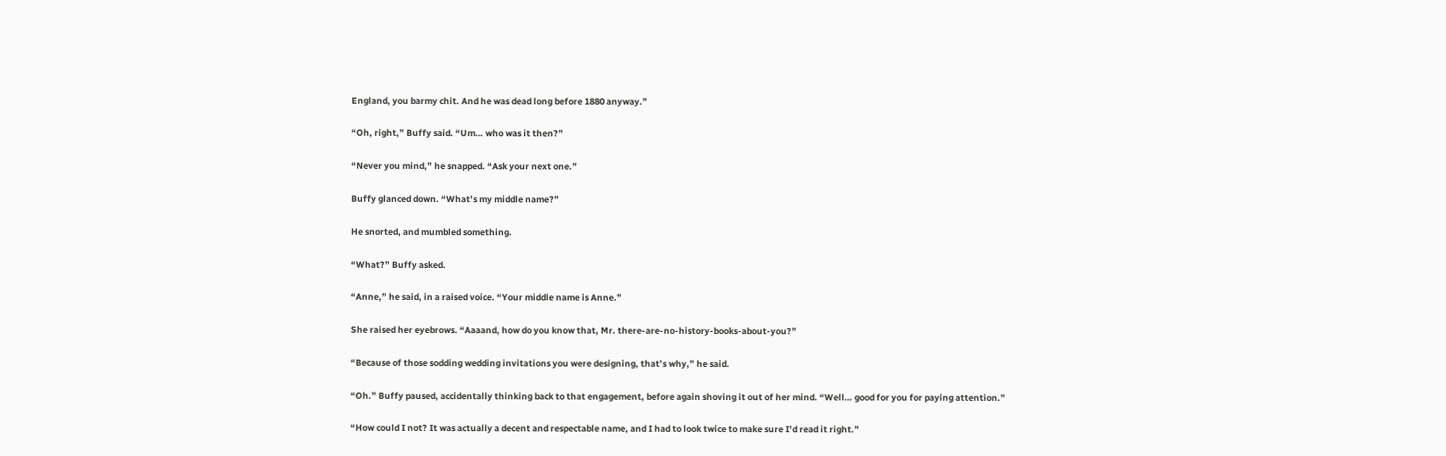England, you barmy chit. And he was dead long before 1880 anyway.”

“Oh, right,” Buffy said. “Um… who was it then?”

“Never you mind,” he snapped. “Ask your next one.”

Buffy glanced down. “What’s my middle name?”

He snorted, and mumbled something.

“What?” Buffy asked.

“Anne,” he said, in a raised voice. “Your middle name is Anne.”

She raised her eyebrows. “Aaaand, how do you know that, Mr. there-are-no-history-books-about-you?”

“Because of those sodding wedding invitations you were designing, that’s why,” he said.

“Oh.” Buffy paused, accidentally thinking back to that engagement, before again shoving it out of her mind. “Well… good for you for paying attention.”

“How could I not? It was actually a decent and respectable name, and I had to look twice to make sure I’d read it right.”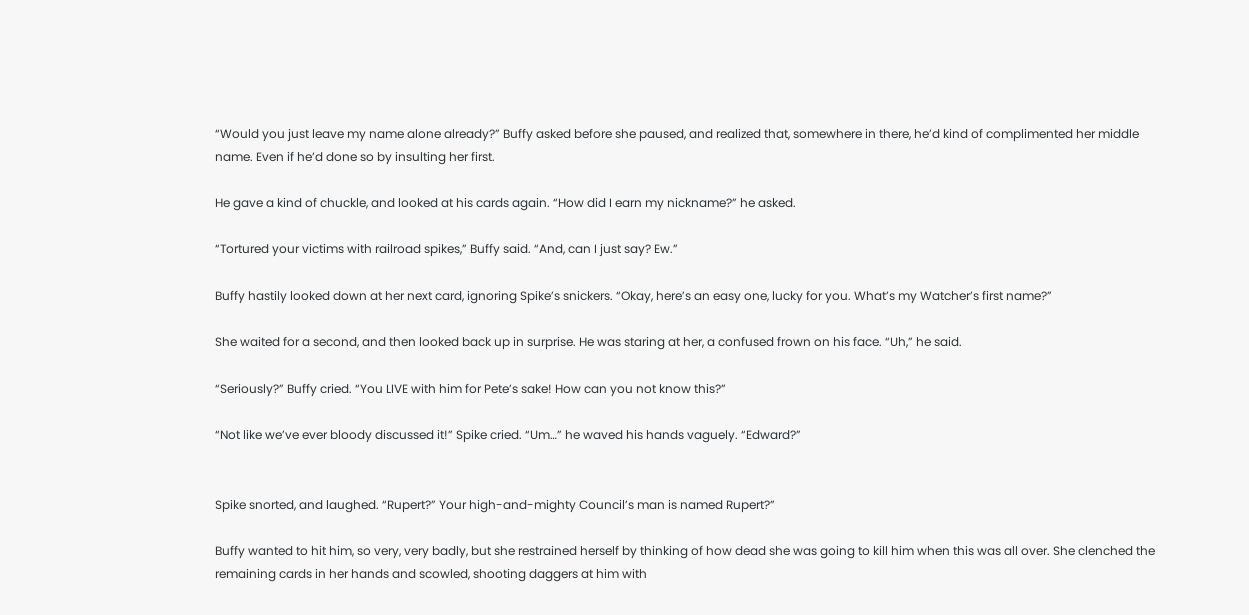“Would you just leave my name alone already?” Buffy asked before she paused, and realized that, somewhere in there, he’d kind of complimented her middle name. Even if he’d done so by insulting her first.

He gave a kind of chuckle, and looked at his cards again. “How did I earn my nickname?” he asked.

“Tortured your victims with railroad spikes,” Buffy said. “And, can I just say? Ew.”

Buffy hastily looked down at her next card, ignoring Spike’s snickers. “Okay, here’s an easy one, lucky for you. What’s my Watcher’s first name?”

She waited for a second, and then looked back up in surprise. He was staring at her, a confused frown on his face. “Uh,” he said.

“Seriously?” Buffy cried. “You LIVE with him for Pete’s sake! How can you not know this?”

“Not like we’ve ever bloody discussed it!” Spike cried. “Um…” he waved his hands vaguely. “Edward?”


Spike snorted, and laughed. “Rupert?” Your high-and-mighty Council’s man is named Rupert?”

Buffy wanted to hit him, so very, very badly, but she restrained herself by thinking of how dead she was going to kill him when this was all over. She clenched the remaining cards in her hands and scowled, shooting daggers at him with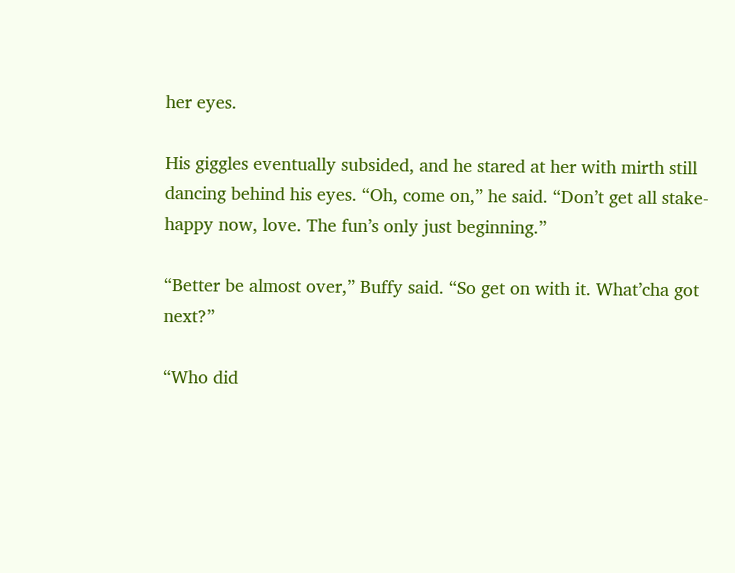her eyes.

His giggles eventually subsided, and he stared at her with mirth still dancing behind his eyes. “Oh, come on,” he said. “Don’t get all stake-happy now, love. The fun’s only just beginning.”

“Better be almost over,” Buffy said. “So get on with it. What’cha got next?”

“Who did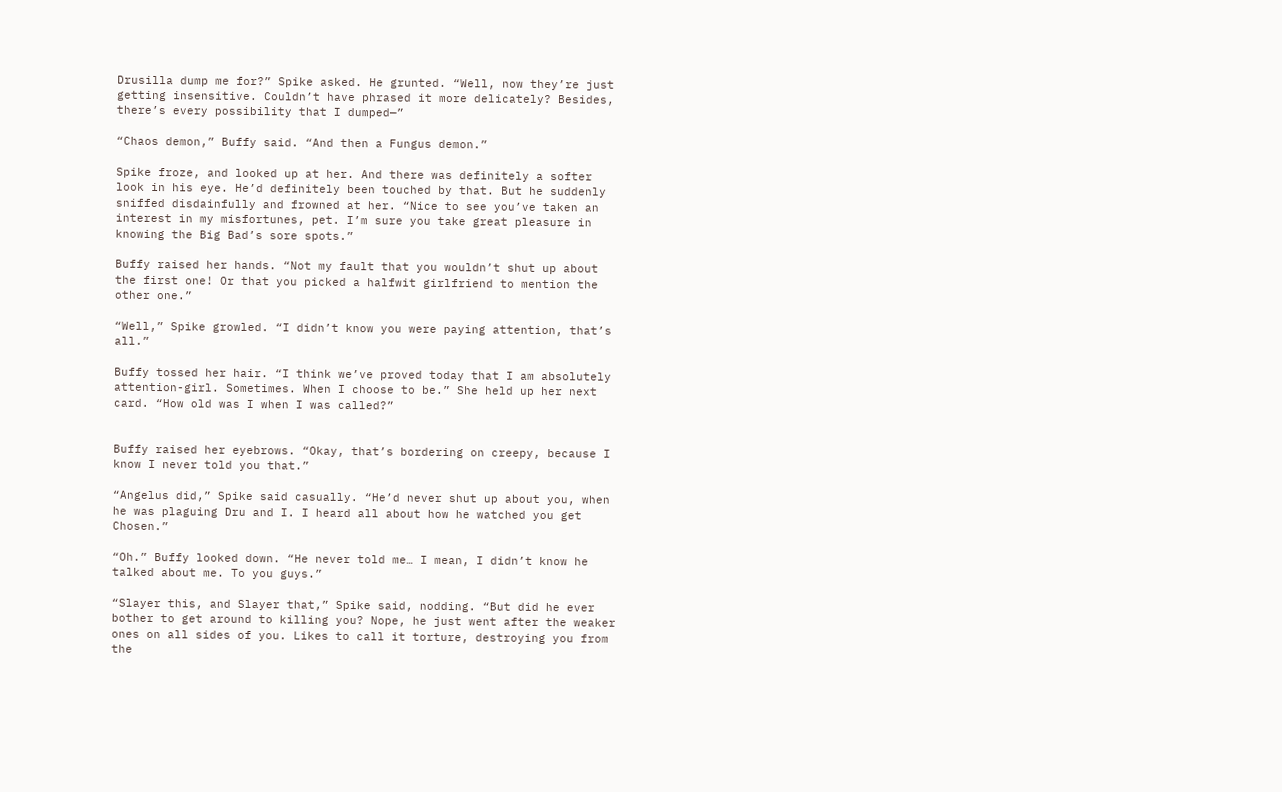Drusilla dump me for?” Spike asked. He grunted. “Well, now they’re just getting insensitive. Couldn’t have phrased it more delicately? Besides, there’s every possibility that I dumped—”

“Chaos demon,” Buffy said. “And then a Fungus demon.”

Spike froze, and looked up at her. And there was definitely a softer look in his eye. He’d definitely been touched by that. But he suddenly sniffed disdainfully and frowned at her. “Nice to see you’ve taken an interest in my misfortunes, pet. I’m sure you take great pleasure in knowing the Big Bad’s sore spots.”

Buffy raised her hands. “Not my fault that you wouldn’t shut up about the first one! Or that you picked a halfwit girlfriend to mention the other one.”

“Well,” Spike growled. “I didn’t know you were paying attention, that’s all.”

Buffy tossed her hair. “I think we’ve proved today that I am absolutely attention-girl. Sometimes. When I choose to be.” She held up her next card. “How old was I when I was called?”


Buffy raised her eyebrows. “Okay, that’s bordering on creepy, because I know I never told you that.”

“Angelus did,” Spike said casually. “He’d never shut up about you, when he was plaguing Dru and I. I heard all about how he watched you get Chosen.”

“Oh.” Buffy looked down. “He never told me… I mean, I didn’t know he talked about me. To you guys.”

“Slayer this, and Slayer that,” Spike said, nodding. “But did he ever bother to get around to killing you? Nope, he just went after the weaker ones on all sides of you. Likes to call it torture, destroying you from the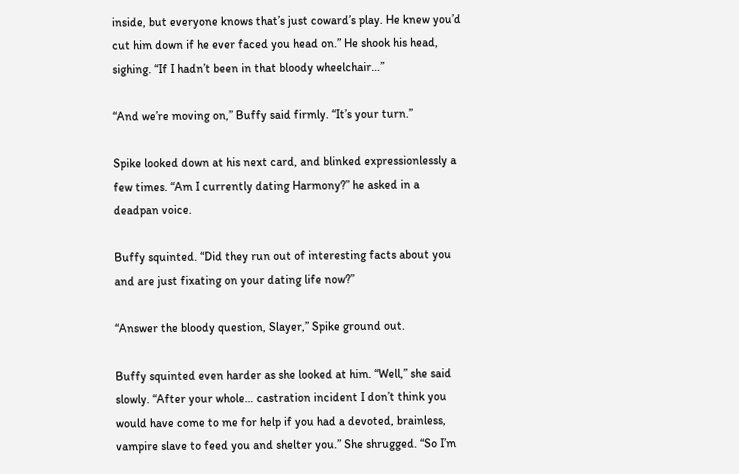inside, but everyone knows that’s just coward’s play. He knew you’d cut him down if he ever faced you head on.” He shook his head, sighing. “If I hadn’t been in that bloody wheelchair…”

“And we’re moving on,” Buffy said firmly. “It’s your turn.”

Spike looked down at his next card, and blinked expressionlessly a few times. “Am I currently dating Harmony?” he asked in a deadpan voice.

Buffy squinted. “Did they run out of interesting facts about you and are just fixating on your dating life now?”

“Answer the bloody question, Slayer,” Spike ground out.

Buffy squinted even harder as she looked at him. “Well,” she said slowly. “After your whole… castration incident I don’t think you would have come to me for help if you had a devoted, brainless, vampire slave to feed you and shelter you.” She shrugged. “So I’m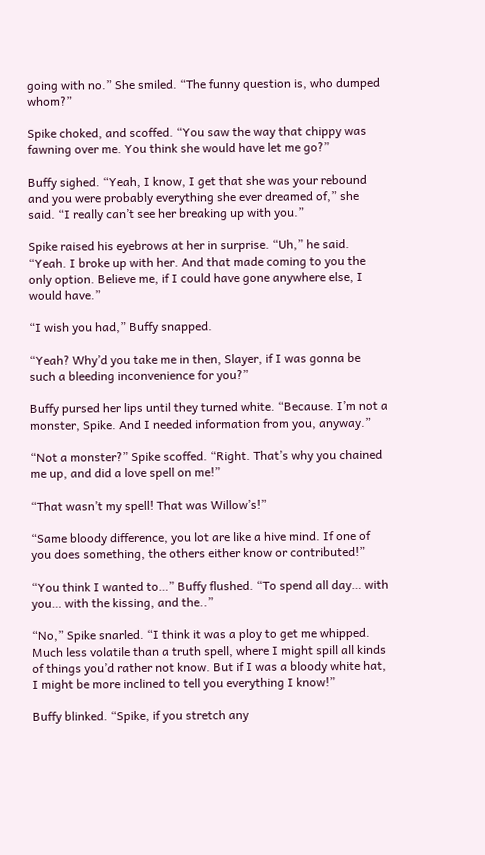going with no.” She smiled. “The funny question is, who dumped whom?”

Spike choked, and scoffed. “You saw the way that chippy was fawning over me. You think she would have let me go?”

Buffy sighed. “Yeah, I know, I get that she was your rebound and you were probably everything she ever dreamed of,” she said. “I really can’t see her breaking up with you.”

Spike raised his eyebrows at her in surprise. “Uh,” he said. “Yeah. I broke up with her. And that made coming to you the only option. Believe me, if I could have gone anywhere else, I would have.”

“I wish you had,” Buffy snapped.

“Yeah? Why’d you take me in then, Slayer, if I was gonna be such a bleeding inconvenience for you?”

Buffy pursed her lips until they turned white. “Because. I’m not a monster, Spike. And I needed information from you, anyway.”

“Not a monster?” Spike scoffed. “Right. That’s why you chained me up, and did a love spell on me!”

“That wasn’t my spell! That was Willow’s!”

“Same bloody difference, you lot are like a hive mind. If one of you does something, the others either know or contributed!”

“You think I wanted to…” Buffy flushed. “To spend all day… with you… with the kissing, and the..”

“No,” Spike snarled. “I think it was a ploy to get me whipped. Much less volatile than a truth spell, where I might spill all kinds of things you’d rather not know. But if I was a bloody white hat, I might be more inclined to tell you everything I know!”

Buffy blinked. “Spike, if you stretch any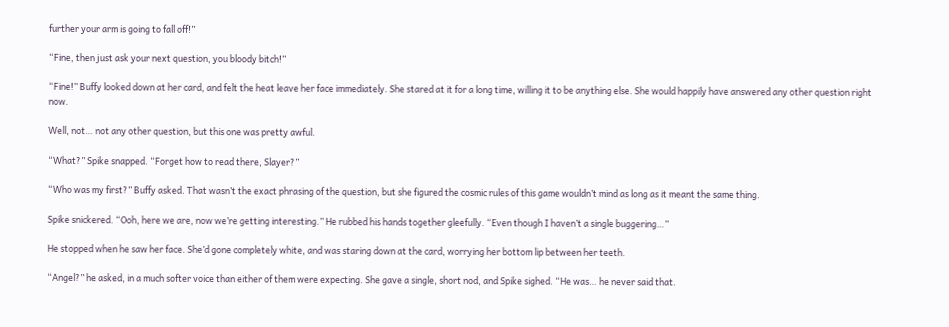further your arm is going to fall off!”

“Fine, then just ask your next question, you bloody bitch!”

“Fine!” Buffy looked down at her card, and felt the heat leave her face immediately. She stared at it for a long time, willing it to be anything else. She would happily have answered any other question right now.

Well, not… not any other question, but this one was pretty awful.

“What?” Spike snapped. “Forget how to read there, Slayer?”

“Who was my first?” Buffy asked. That wasn’t the exact phrasing of the question, but she figured the cosmic rules of this game wouldn’t mind as long as it meant the same thing.

Spike snickered. “Ooh, here we are, now we’re getting interesting.” He rubbed his hands together gleefully. “Even though I haven’t a single buggering…”

He stopped when he saw her face. She’d gone completely white, and was staring down at the card, worrying her bottom lip between her teeth.

“Angel?” he asked, in a much softer voice than either of them were expecting. She gave a single, short nod, and Spike sighed. “He was… he never said that.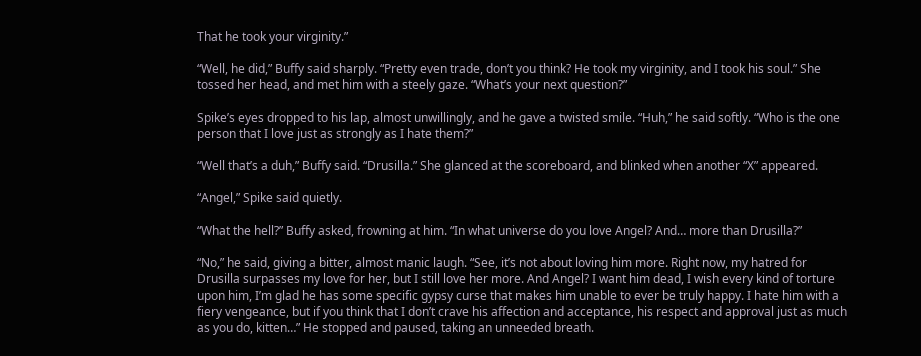That he took your virginity.”

“Well, he did,” Buffy said sharply. “Pretty even trade, don’t you think? He took my virginity, and I took his soul.” She tossed her head, and met him with a steely gaze. “What’s your next question?”

Spike’s eyes dropped to his lap, almost unwillingly, and he gave a twisted smile. “Huh,” he said softly. “Who is the one person that I love just as strongly as I hate them?”

“Well that’s a duh,” Buffy said. “Drusilla.” She glanced at the scoreboard, and blinked when another “X” appeared.

“Angel,” Spike said quietly.

“What the hell?” Buffy asked, frowning at him. “In what universe do you love Angel? And… more than Drusilla?”

“No,” he said, giving a bitter, almost manic laugh. “See, it’s not about loving him more. Right now, my hatred for Drusilla surpasses my love for her, but I still love her more. And Angel? I want him dead, I wish every kind of torture upon him, I’m glad he has some specific gypsy curse that makes him unable to ever be truly happy. I hate him with a fiery vengeance, but if you think that I don’t crave his affection and acceptance, his respect and approval just as much as you do, kitten…” He stopped and paused, taking an unneeded breath.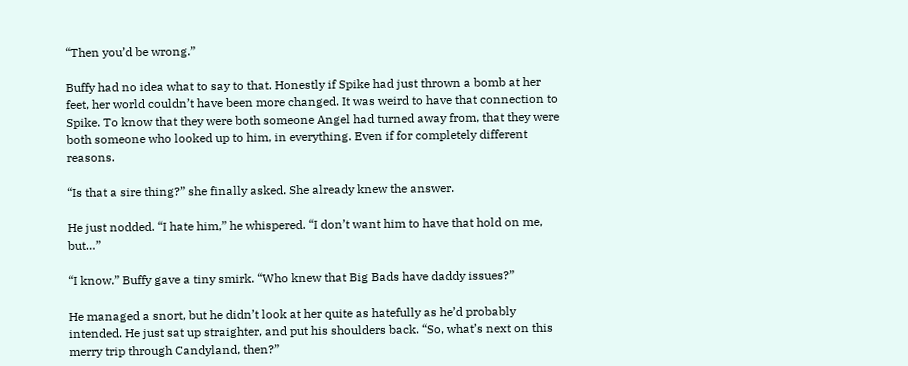“Then you’d be wrong.”

Buffy had no idea what to say to that. Honestly if Spike had just thrown a bomb at her feet, her world couldn’t have been more changed. It was weird to have that connection to Spike. To know that they were both someone Angel had turned away from, that they were both someone who looked up to him, in everything. Even if for completely different reasons.

“Is that a sire thing?” she finally asked. She already knew the answer.

He just nodded. “I hate him,” he whispered. “I don’t want him to have that hold on me, but…”

“I know.” Buffy gave a tiny smirk. “Who knew that Big Bads have daddy issues?”

He managed a snort, but he didn’t look at her quite as hatefully as he’d probably intended. He just sat up straighter, and put his shoulders back. “So, what’s next on this merry trip through Candyland, then?”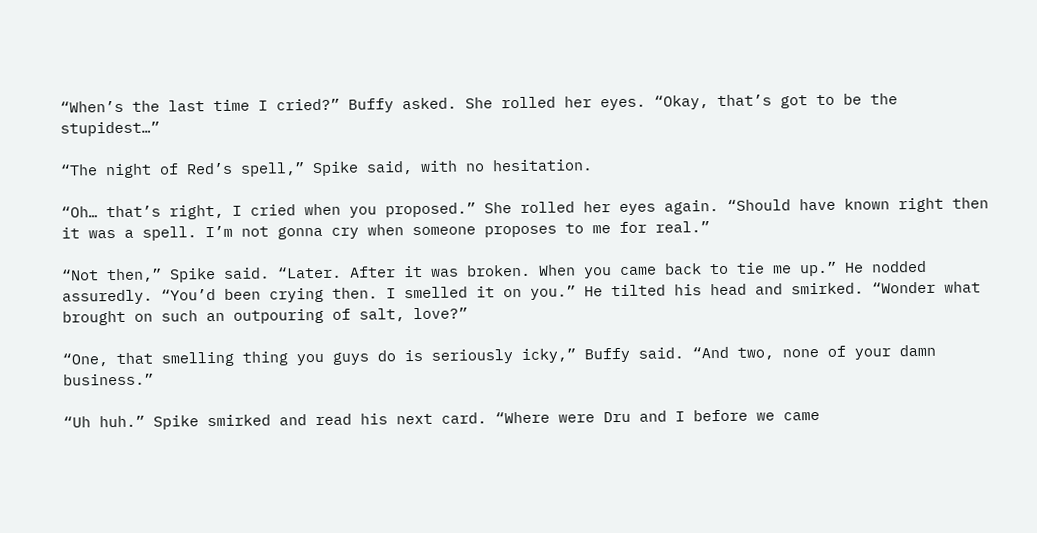“When’s the last time I cried?” Buffy asked. She rolled her eyes. “Okay, that’s got to be the stupidest…”

“The night of Red’s spell,” Spike said, with no hesitation.

“Oh… that’s right, I cried when you proposed.” She rolled her eyes again. “Should have known right then it was a spell. I’m not gonna cry when someone proposes to me for real.”

“Not then,” Spike said. “Later. After it was broken. When you came back to tie me up.” He nodded assuredly. “You’d been crying then. I smelled it on you.” He tilted his head and smirked. “Wonder what brought on such an outpouring of salt, love?”

“One, that smelling thing you guys do is seriously icky,” Buffy said. “And two, none of your damn business.”

“Uh huh.” Spike smirked and read his next card. “Where were Dru and I before we came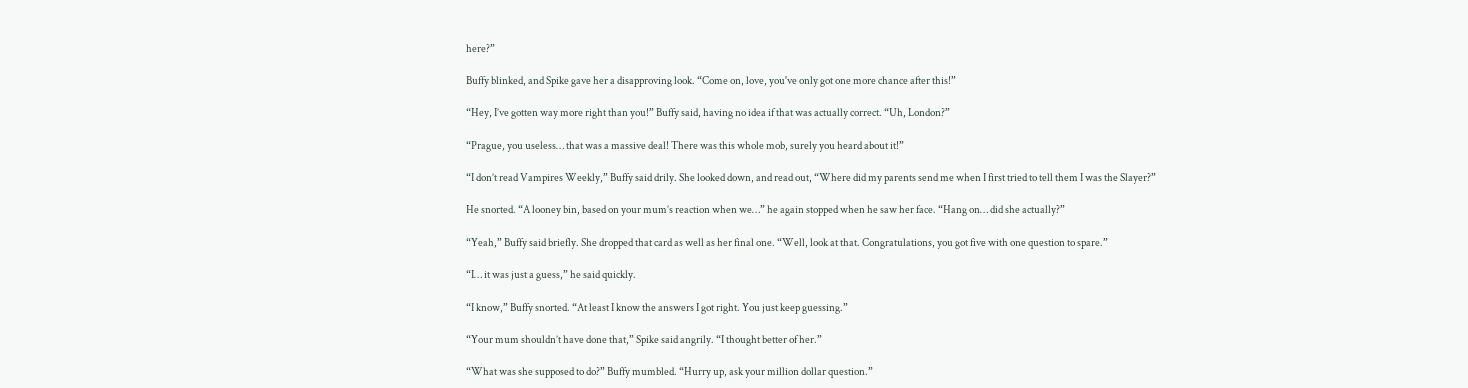here?”

Buffy blinked, and Spike gave her a disapproving look. “Come on, love, you've only got one more chance after this!”

“Hey, I’ve gotten way more right than you!” Buffy said, having no idea if that was actually correct. “Uh, London?”

“Prague, you useless… that was a massive deal! There was this whole mob, surely you heard about it!”

“I don’t read Vampires Weekly,” Buffy said drily. She looked down, and read out, “Where did my parents send me when I first tried to tell them I was the Slayer?”

He snorted. “A looney bin, based on your mum’s reaction when we…” he again stopped when he saw her face. “Hang on… did she actually?”

“Yeah,” Buffy said briefly. She dropped that card as well as her final one. “Well, look at that. Congratulations, you got five with one question to spare.”

“I… it was just a guess,” he said quickly.

“I know,” Buffy snorted. “At least I know the answers I got right. You just keep guessing.”

“Your mum shouldn’t have done that,” Spike said angrily. “I thought better of her.”

“What was she supposed to do?” Buffy mumbled. “Hurry up, ask your million dollar question.”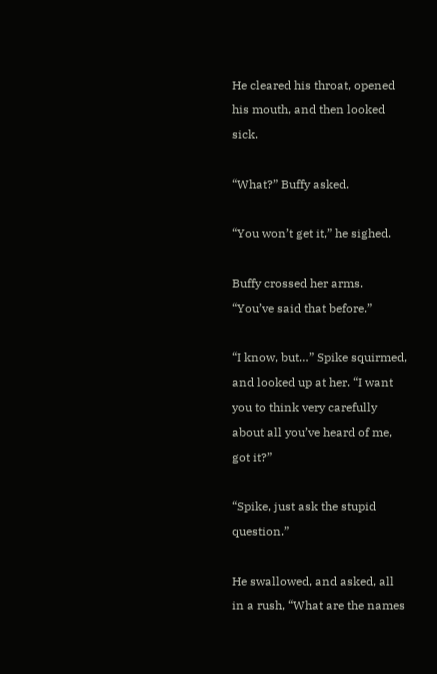He cleared his throat, opened his mouth, and then looked sick.

“What?” Buffy asked.

“You won’t get it,” he sighed.

Buffy crossed her arms. “You’ve said that before.”

“I know, but…” Spike squirmed, and looked up at her. “I want you to think very carefully about all you’ve heard of me, got it?”

“Spike, just ask the stupid question.”

He swallowed, and asked, all in a rush, “What are the names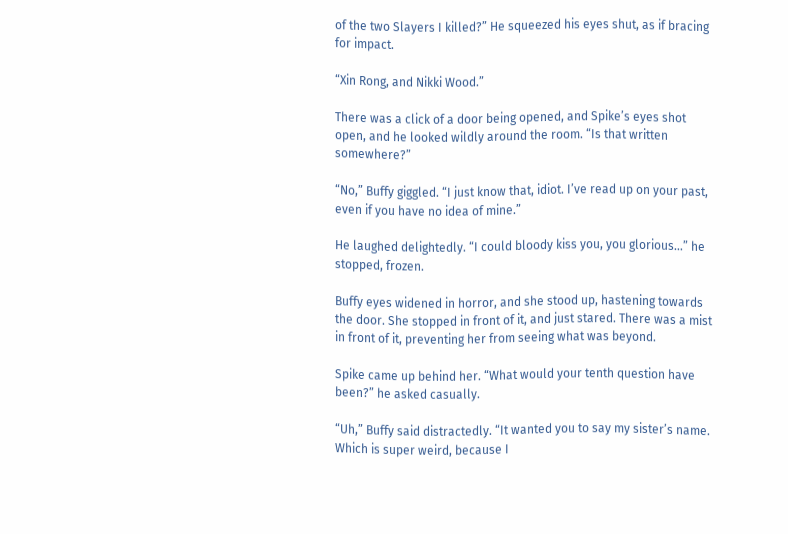of the two Slayers I killed?” He squeezed his eyes shut, as if bracing for impact.

“Xin Rong, and Nikki Wood.”

There was a click of a door being opened, and Spike’s eyes shot open, and he looked wildly around the room. “Is that written somewhere?”

“No,” Buffy giggled. “I just know that, idiot. I’ve read up on your past, even if you have no idea of mine.”

He laughed delightedly. “I could bloody kiss you, you glorious…” he stopped, frozen.

Buffy eyes widened in horror, and she stood up, hastening towards the door. She stopped in front of it, and just stared. There was a mist in front of it, preventing her from seeing what was beyond.

Spike came up behind her. “What would your tenth question have been?” he asked casually.

“Uh,” Buffy said distractedly. “It wanted you to say my sister’s name. Which is super weird, because I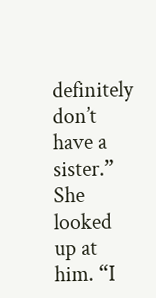definitely don’t have a sister.” She looked up at him. “I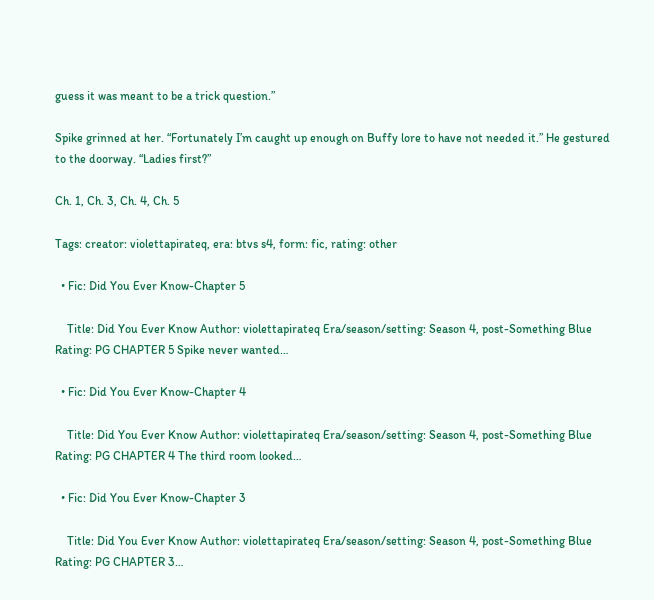guess it was meant to be a trick question.”

Spike grinned at her. “Fortunately I’m caught up enough on Buffy lore to have not needed it.” He gestured to the doorway. “Ladies first?”

Ch. 1, Ch. 3, Ch. 4, Ch. 5

Tags: creator: violettapirateq, era: btvs s4, form: fic, rating: other

  • Fic: Did You Ever Know-Chapter 5

    Title: Did You Ever Know Author: violettapirateq Era/season/setting: Season 4, post-Something Blue Rating: PG CHAPTER 5 Spike never wanted…

  • Fic: Did You Ever Know-Chapter 4

    Title: Did You Ever Know Author: violettapirateq Era/season/setting: Season 4, post-Something Blue Rating: PG CHAPTER 4 The third room looked…

  • Fic: Did You Ever Know-Chapter 3

    Title: Did You Ever Know Author: violettapirateq Era/season/setting: Season 4, post-Something Blue Rating: PG CHAPTER 3…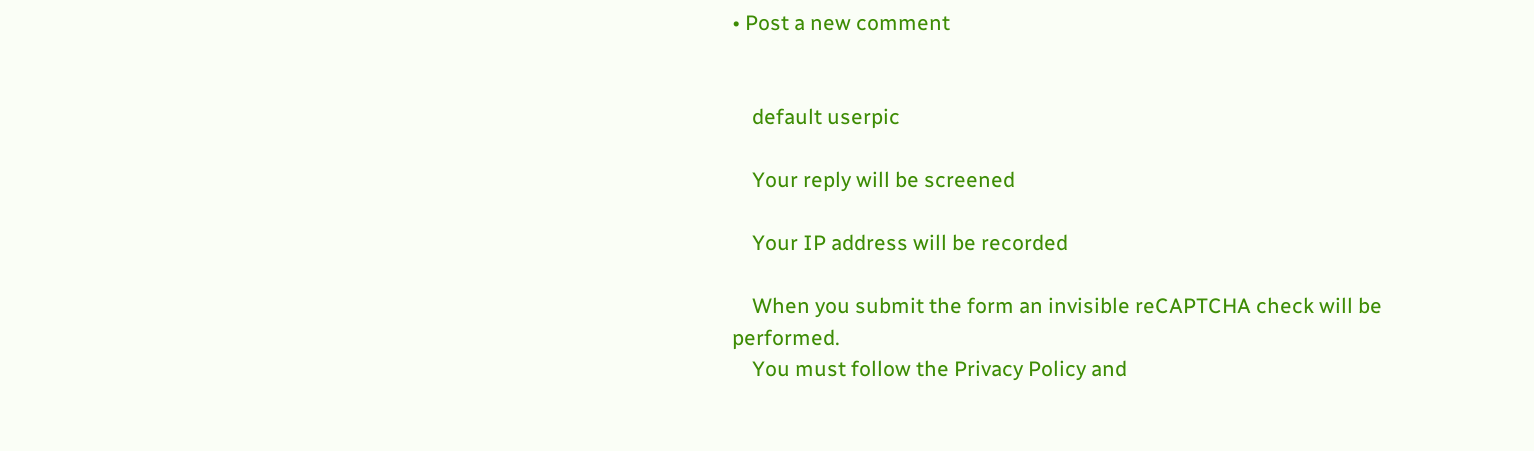• Post a new comment


    default userpic

    Your reply will be screened

    Your IP address will be recorded

    When you submit the form an invisible reCAPTCHA check will be performed.
    You must follow the Privacy Policy and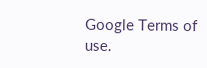Google Terms of use.